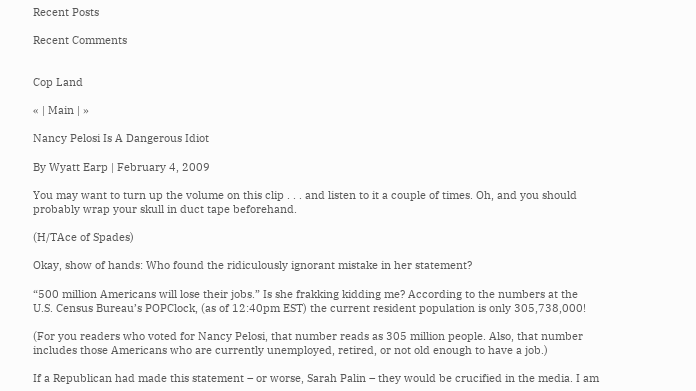Recent Posts

Recent Comments


Cop Land

« | Main | »

Nancy Pelosi Is A Dangerous Idiot

By Wyatt Earp | February 4, 2009

You may want to turn up the volume on this clip . . . and listen to it a couple of times. Oh, and you should probably wrap your skull in duct tape beforehand.

(H/TAce of Spades)

Okay, show of hands: Who found the ridiculously ignorant mistake in her statement?

“500 million Americans will lose their jobs.” Is she frakking kidding me? According to the numbers at the U.S. Census Bureau’s POPClock, (as of 12:40pm EST) the current resident population is only 305,738,000!

(For you readers who voted for Nancy Pelosi, that number reads as 305 million people. Also, that number includes those Americans who are currently unemployed, retired, or not old enough to have a job.)

If a Republican had made this statement – or worse, Sarah Palin – they would be crucified in the media. I am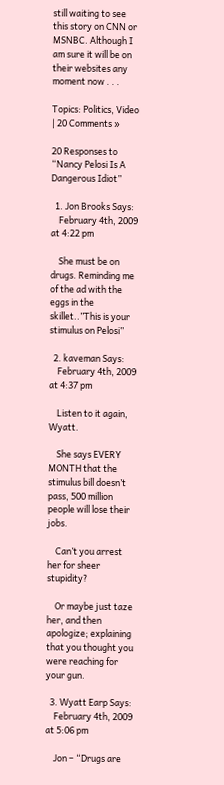still waiting to see this story on CNN or MSNBC. Although I am sure it will be on their websites any moment now . . .

Topics: Politics, Video | 20 Comments »

20 Responses to “Nancy Pelosi Is A Dangerous Idiot”

  1. Jon Brooks Says:
    February 4th, 2009 at 4:22 pm

    She must be on drugs. Reminding me of the ad with the eggs in the skillet..”This is your stimulus on Pelosi”

  2. kaveman Says:
    February 4th, 2009 at 4:37 pm

    Listen to it again, Wyatt.

    She says EVERY MONTH that the stimulus bill doesn’t pass, 500 million people will lose their jobs.

    Can’t you arrest her for sheer stupidity?

    Or maybe just taze her, and then apologize; explaining that you thought you were reaching for your gun.

  3. Wyatt Earp Says:
    February 4th, 2009 at 5:06 pm

    Jon – “Drugs are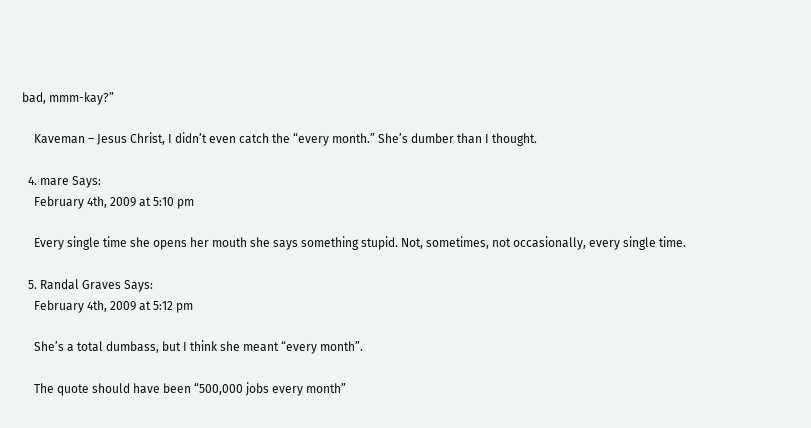bad, mmm-kay?”

    Kaveman – Jesus Christ, I didn’t even catch the “every month.” She’s dumber than I thought.

  4. mare Says:
    February 4th, 2009 at 5:10 pm

    Every single time she opens her mouth she says something stupid. Not, sometimes, not occasionally, every single time.

  5. Randal Graves Says:
    February 4th, 2009 at 5:12 pm

    She’s a total dumbass, but I think she meant “every month”.

    The quote should have been “500,000 jobs every month”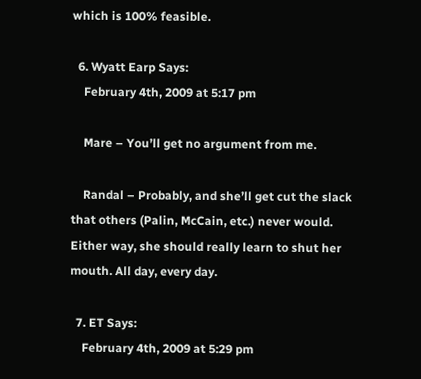which is 100% feasible.

  6. Wyatt Earp Says:
    February 4th, 2009 at 5:17 pm

    Mare – You’ll get no argument from me.

    Randal – Probably, and she’ll get cut the slack that others (Palin, McCain, etc.) never would. Either way, she should really learn to shut her mouth. All day, every day.

  7. ET Says:
    February 4th, 2009 at 5:29 pm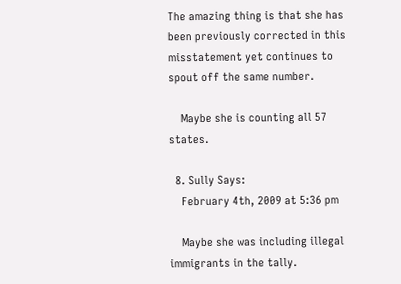The amazing thing is that she has been previously corrected in this misstatement yet continues to spout off the same number.

    Maybe she is counting all 57 states.

  8. Sully Says:
    February 4th, 2009 at 5:36 pm

    Maybe she was including illegal immigrants in the tally.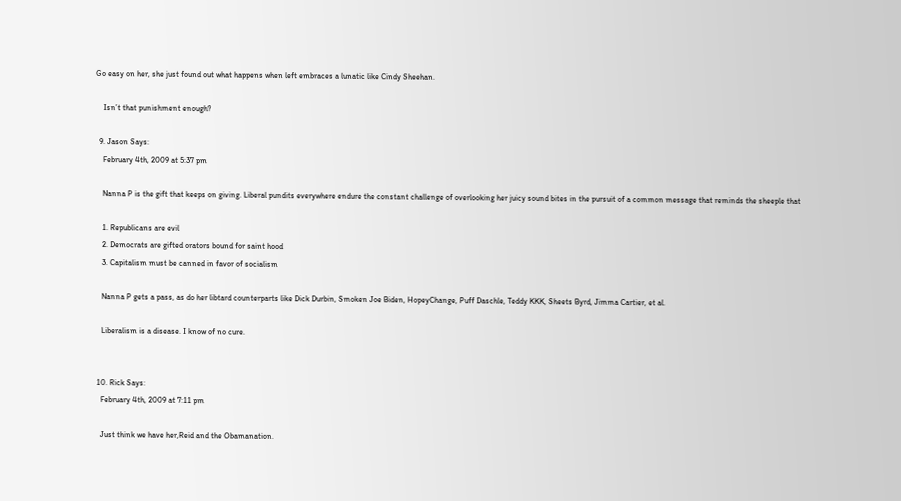Go easy on her, she just found out what happens when left embraces a lunatic like Cindy Sheehan.

    Isn’t that punishment enough?

  9. Jason Says:
    February 4th, 2009 at 5:37 pm

    Nanna P is the gift that keeps on giving. Liberal pundits everywhere endure the constant challenge of overlooking her juicy sound bites in the pursuit of a common message that reminds the sheeple that

    1. Republicans are evil
    2. Democrats are gifted orators bound for saint hood
    3. Capitalism must be canned in favor of socialism

    Nanna P gets a pass, as do her libtard counterparts like Dick Durbin, Smoken Joe Biden, HopeyChange, Puff Daschle, Teddy KKK, Sheets Byrd, Jimma Cartier, et al.

    Liberalism is a disease. I know of no cure.


  10. Rick Says:
    February 4th, 2009 at 7:11 pm

    Just think we have her,Reid and the Obamanation.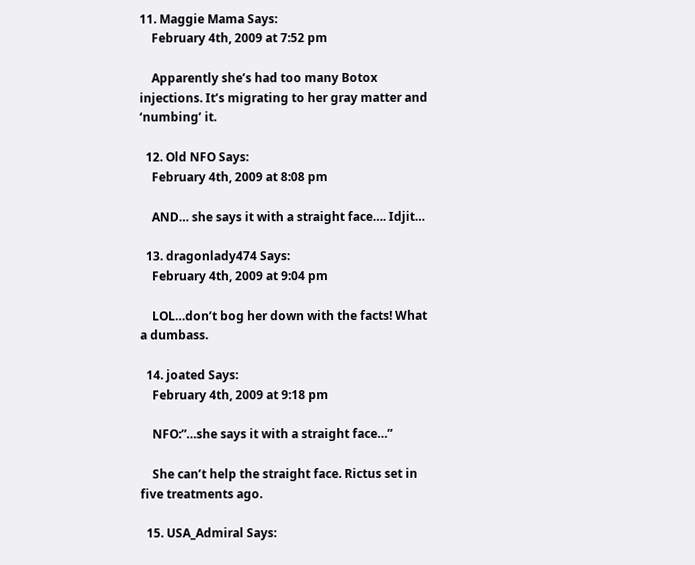11. Maggie Mama Says:
    February 4th, 2009 at 7:52 pm

    Apparently she’s had too many Botox injections. It’s migrating to her gray matter and ‘numbing’ it.

  12. Old NFO Says:
    February 4th, 2009 at 8:08 pm

    AND… she says it with a straight face…. Idjit…

  13. dragonlady474 Says:
    February 4th, 2009 at 9:04 pm

    LOL…don’t bog her down with the facts! What a dumbass.

  14. joated Says:
    February 4th, 2009 at 9:18 pm

    NFO:”…she says it with a straight face…”

    She can’t help the straight face. Rictus set in five treatments ago.

  15. USA_Admiral Says: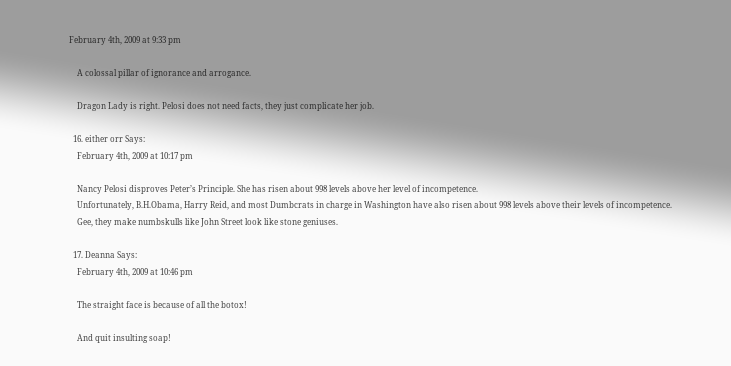February 4th, 2009 at 9:33 pm

    A colossal pillar of ignorance and arrogance.

    Dragon Lady is right. Pelosi does not need facts, they just complicate her job.

  16. either orr Says:
    February 4th, 2009 at 10:17 pm

    Nancy Pelosi disproves Peter’s Principle. She has risen about 998 levels above her level of incompetence.
    Unfortunately, B.H.Obama, Harry Reid, and most Dumbcrats in charge in Washington have also risen about 998 levels above their levels of incompetence.
    Gee, they make numbskulls like John Street look like stone geniuses.

  17. Deanna Says:
    February 4th, 2009 at 10:46 pm

    The straight face is because of all the botox!

    And quit insulting soap!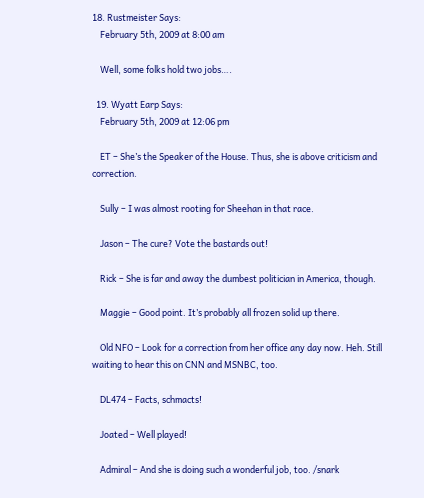18. Rustmeister Says:
    February 5th, 2009 at 8:00 am

    Well, some folks hold two jobs….

  19. Wyatt Earp Says:
    February 5th, 2009 at 12:06 pm

    ET – She’s the Speaker of the House. Thus, she is above criticism and correction.

    Sully – I was almost rooting for Sheehan in that race.

    Jason – The cure? Vote the bastards out!

    Rick – She is far and away the dumbest politician in America, though.

    Maggie – Good point. It’s probably all frozen solid up there.

    Old NFO – Look for a correction from her office any day now. Heh. Still waiting to hear this on CNN and MSNBC, too.

    DL474 – Facts, schmacts!

    Joated – Well played!

    Admiral – And she is doing such a wonderful job, too. /snark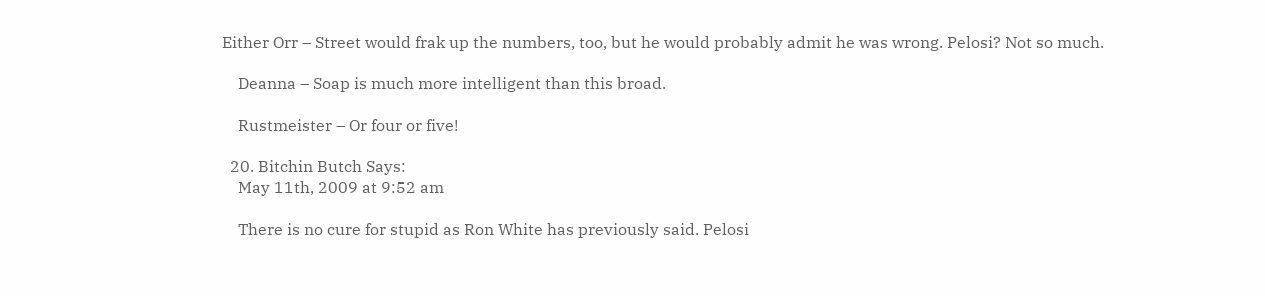Either Orr – Street would frak up the numbers, too, but he would probably admit he was wrong. Pelosi? Not so much.

    Deanna – Soap is much more intelligent than this broad.

    Rustmeister – Or four or five!

  20. Bitchin Butch Says:
    May 11th, 2009 at 9:52 am

    There is no cure for stupid as Ron White has previously said. Pelosi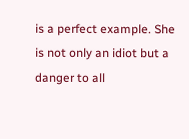is a perfect example. She is not only an idiot but a danger to all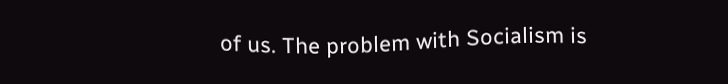of us. The problem with Socialism is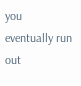you eventually run out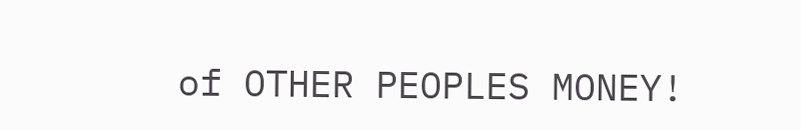of OTHER PEOPLES MONEY!